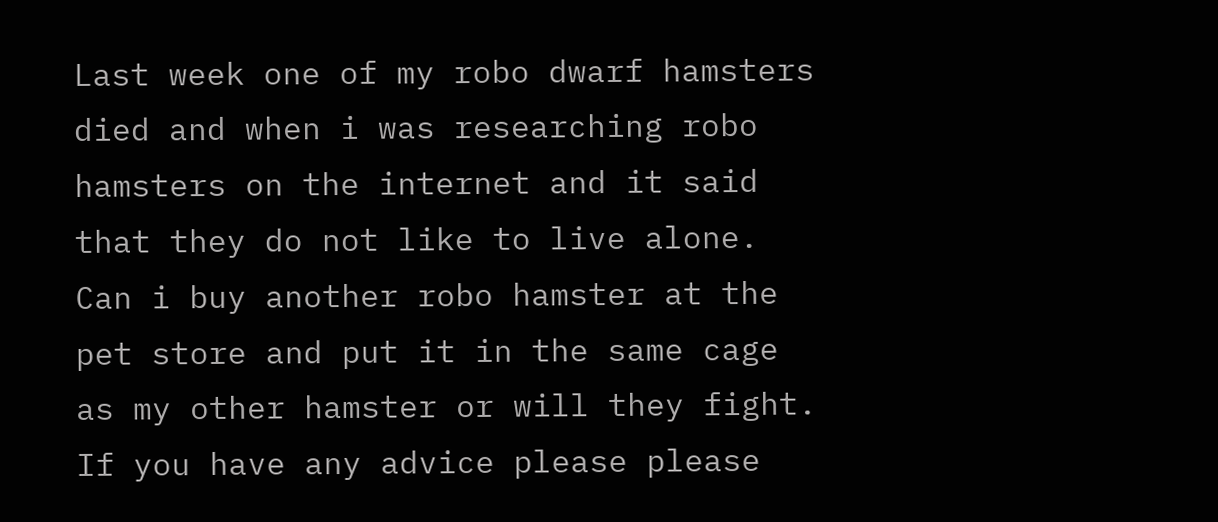Last week one of my robo dwarf hamsters died and when i was researching robo hamsters on the internet and it said that they do not like to live alone. Can i buy another robo hamster at the pet store and put it in the same cage as my other hamster or will they fight. If you have any advice please please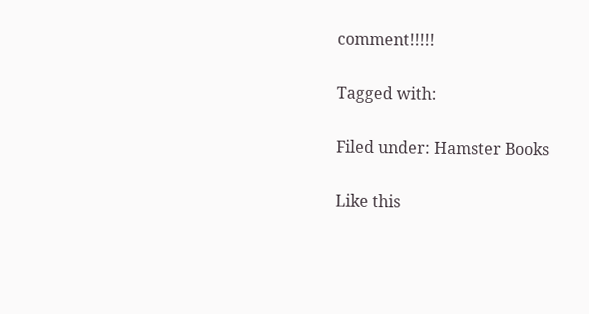comment!!!!!

Tagged with:

Filed under: Hamster Books

Like this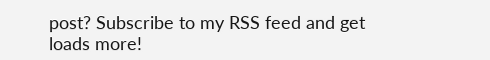post? Subscribe to my RSS feed and get loads more!